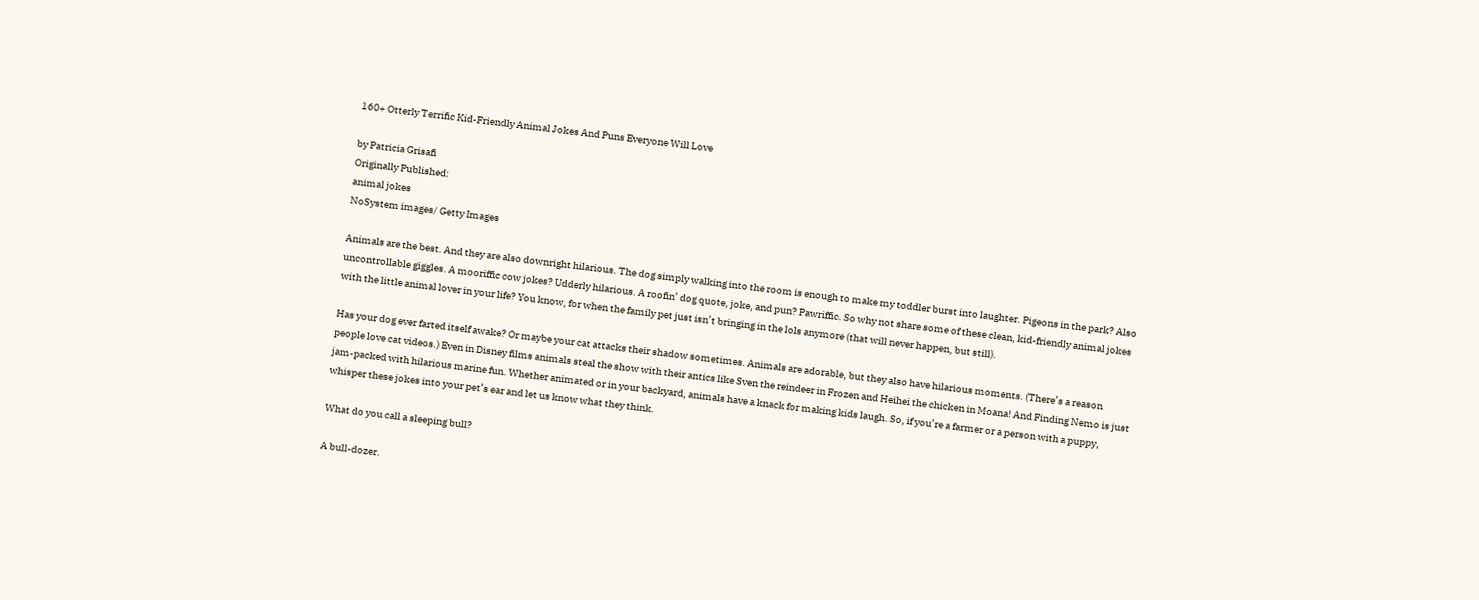160+ Otterly Terrific Kid-Friendly Animal Jokes And Puns Everyone Will Love

by Patricia Grisafi
Originally Published:
animal jokes
NoSystem images/ Getty Images

Animals are the best. And they are also downright hilarious. The dog simply walking into the room is enough to make my toddler burst into laughter. Pigeons in the park? Also uncontrollable giggles. A mooriffic cow jokes? Udderly hilarious. A roofin’ dog quote, joke, and pun? Pawriffic. So why not share some of these clean, kid-friendly animal jokes with the little animal lover in your life? You know, for when the family pet just isn’t bringing in the lols anymore (that will never happen, but still).

Has your dog ever farted itself awake? Or maybe your cat attacks their shadow sometimes. Animals are adorable, but they also have hilarious moments. (There’s a reason people love cat videos.) Even in Disney films animals steal the show with their antics like Sven the reindeer in Frozen and Heihei the chicken in Moana! And Finding Nemo is just jam-packed with hilarious marine fun. Whether animated or in your backyard, animals have a knack for making kids laugh. So, if you’re a farmer or a person with a puppy, whisper these jokes into your pet’s ear and let us know what they think.

What do you call a sleeping bull?

A bull-dozer.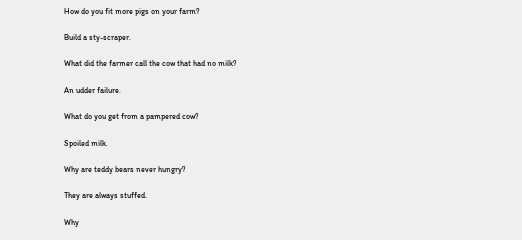How do you fit more pigs on your farm?

Build a sty-scraper.

What did the farmer call the cow that had no milk?

An udder failure.

What do you get from a pampered cow?

Spoiled milk.

Why are teddy bears never hungry?

They are always stuffed.

Why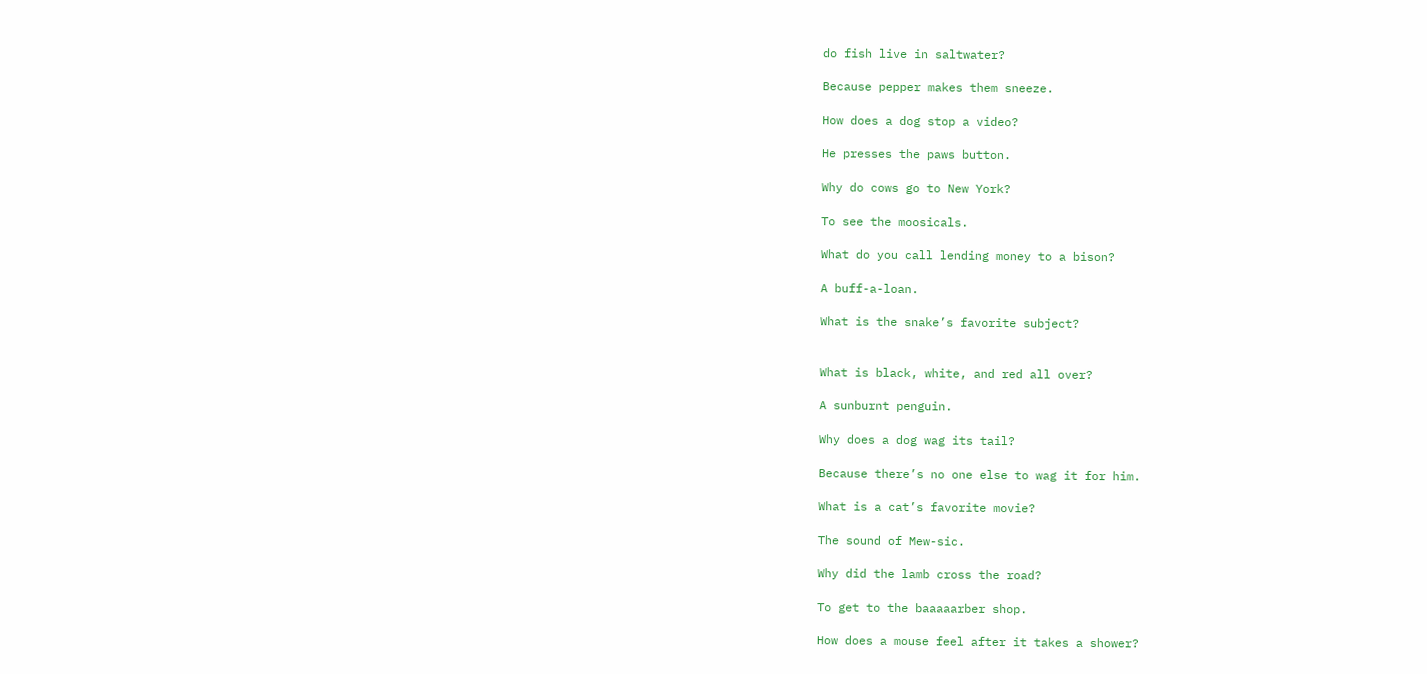do fish live in saltwater?

Because pepper makes them sneeze.

How does a dog stop a video?

He presses the paws button.

Why do cows go to New York?

To see the moosicals.

What do you call lending money to a bison?

A buff-a-loan.

What is the snake’s favorite subject?


What is black, white, and red all over?

A sunburnt penguin.

Why does a dog wag its tail?

Because there’s no one else to wag it for him.

What is a cat’s favorite movie?

The sound of Mew-sic.

Why did the lamb cross the road?

To get to the baaaaarber shop.

How does a mouse feel after it takes a shower?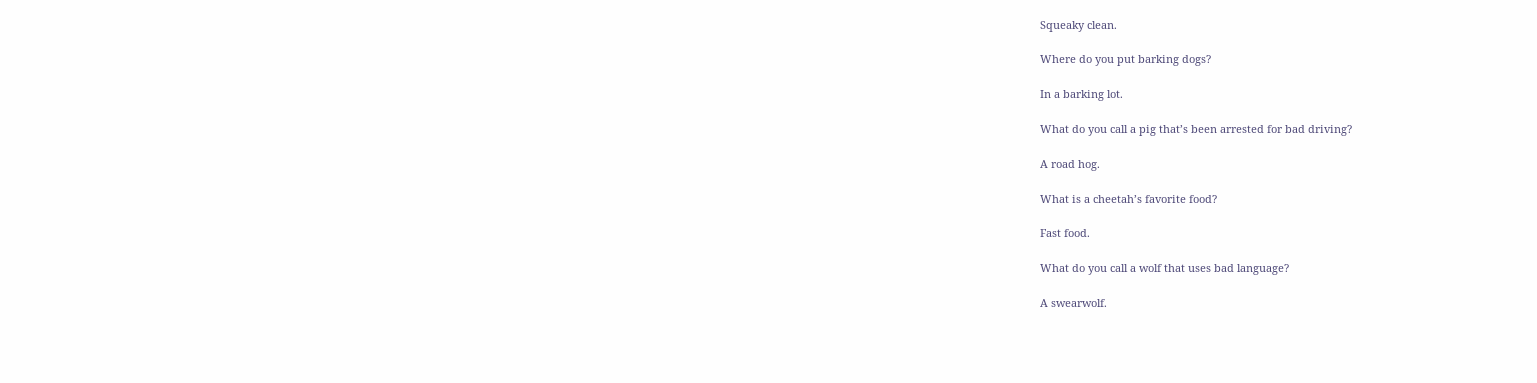Squeaky clean.

Where do you put barking dogs?

In a barking lot.

What do you call a pig that’s been arrested for bad driving?

A road hog.

What is a cheetah’s favorite food?

Fast food.

What do you call a wolf that uses bad language?

A swearwolf.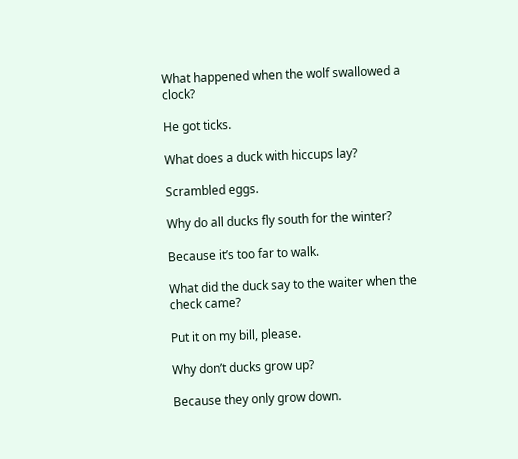What happened when the wolf swallowed a clock?

He got ticks.

What does a duck with hiccups lay?

Scrambled eggs.

Why do all ducks fly south for the winter?

Because it’s too far to walk.

What did the duck say to the waiter when the check came?

Put it on my bill, please.

Why don’t ducks grow up?

Because they only grow down.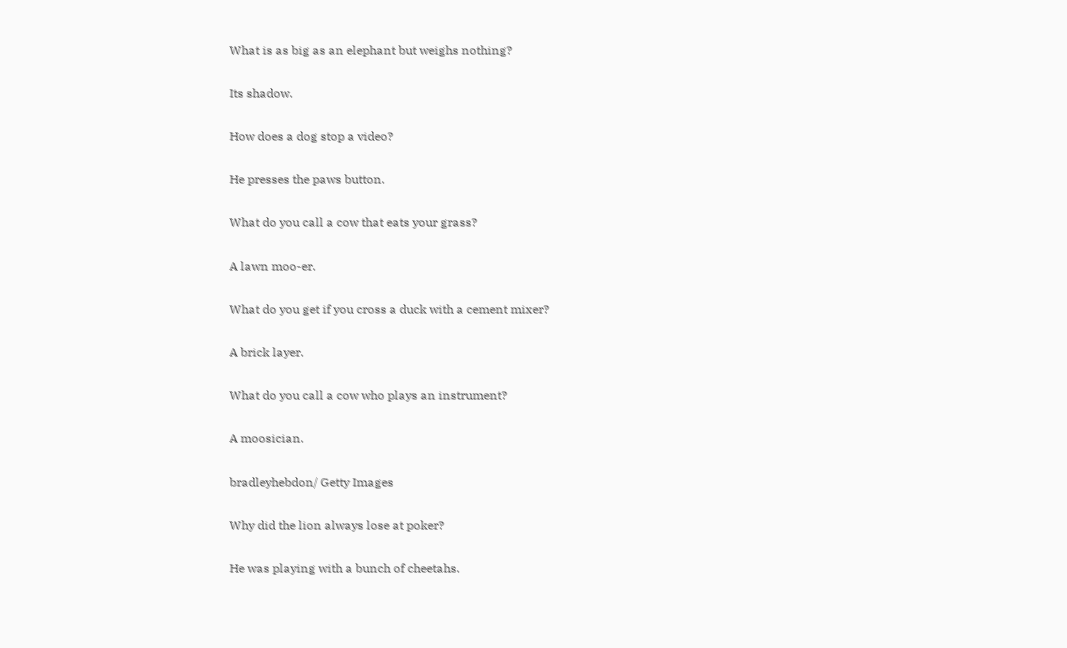What is as big as an elephant but weighs nothing?

Its shadow.

How does a dog stop a video?

He presses the paws button.

What do you call a cow that eats your grass?

A lawn moo-er.

What do you get if you cross a duck with a cement mixer?

A brick layer.

What do you call a cow who plays an instrument?

A moosician.

bradleyhebdon/ Getty Images

Why did the lion always lose at poker?

He was playing with a bunch of cheetahs.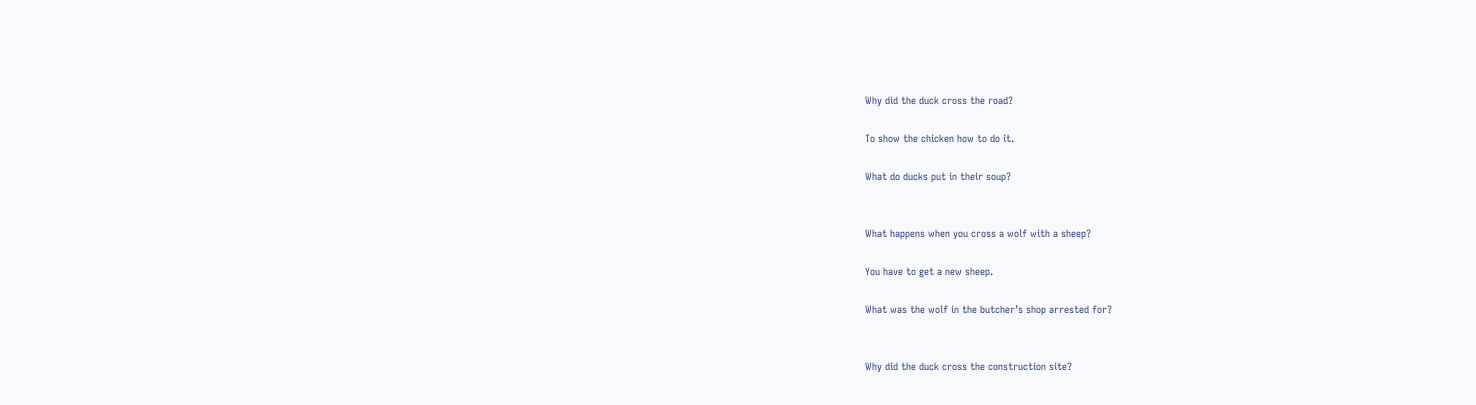Why did the duck cross the road?

To show the chicken how to do it.

What do ducks put in their soup?


What happens when you cross a wolf with a sheep?

You have to get a new sheep.

What was the wolf in the butcher’s shop arrested for?


Why did the duck cross the construction site?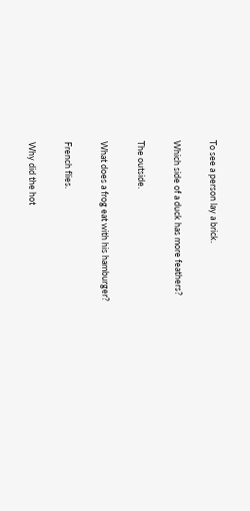To see a person lay a brick.

Which side of a duck has more feathers?

The outside.

What does a frog eat with his hamburger?

French flies.

Why did the hot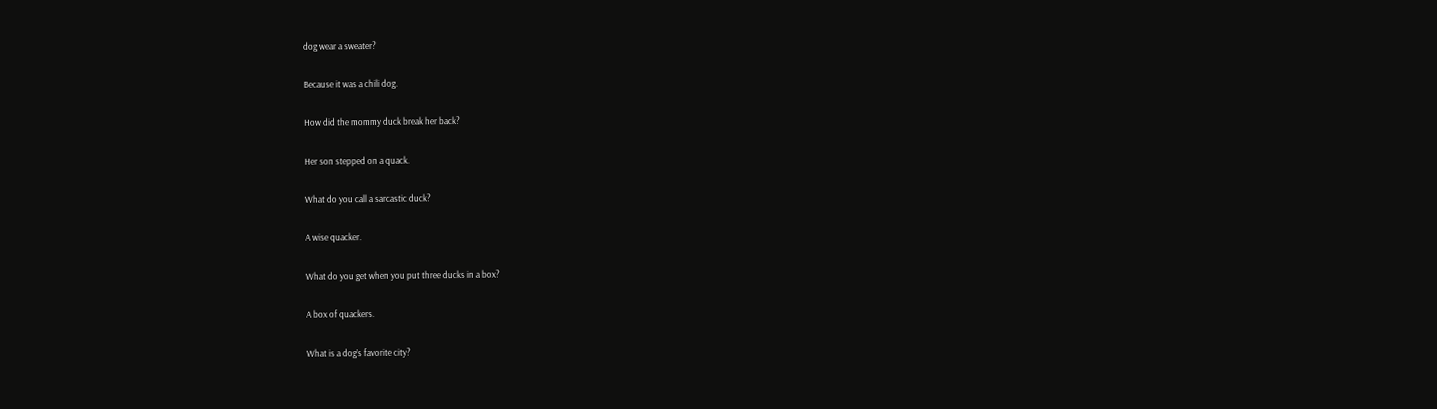dog wear a sweater?

Because it was a chili dog.

How did the mommy duck break her back?

Her son stepped on a quack.

What do you call a sarcastic duck?

A wise quacker.

What do you get when you put three ducks in a box?

A box of quackers.

What is a dog’s favorite city?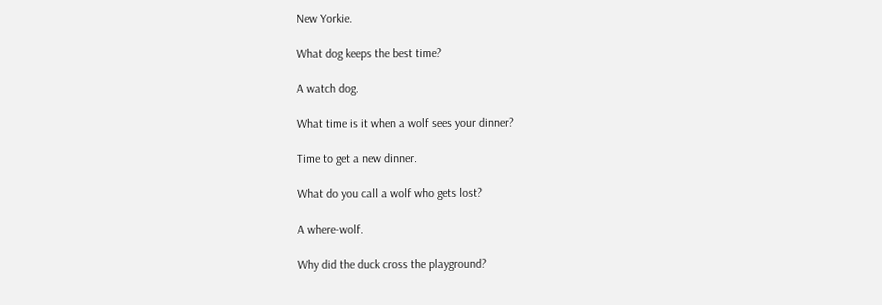New Yorkie.

What dog keeps the best time?

A watch dog.

What time is it when a wolf sees your dinner?

Time to get a new dinner.

What do you call a wolf who gets lost?

A where-wolf.

Why did the duck cross the playground?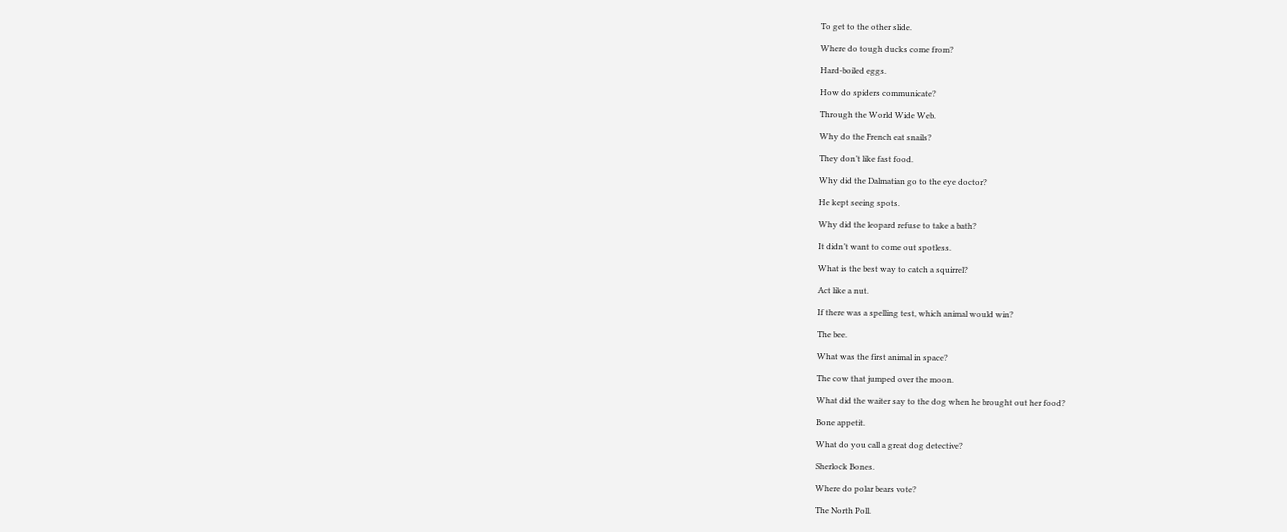To get to the other slide.

Where do tough ducks come from?

Hard-boiled eggs.

How do spiders communicate?

Through the World Wide Web.

Why do the French eat snails?

They don’t like fast food.

Why did the Dalmatian go to the eye doctor?

He kept seeing spots.

Why did the leopard refuse to take a bath?

It didn’t want to come out spotless.

What is the best way to catch a squirrel?

Act like a nut.

If there was a spelling test, which animal would win?

The bee.

What was the first animal in space?

The cow that jumped over the moon.

What did the waiter say to the dog when he brought out her food?

Bone appetit.

What do you call a great dog detective?

Sherlock Bones.

Where do polar bears vote?

The North Poll.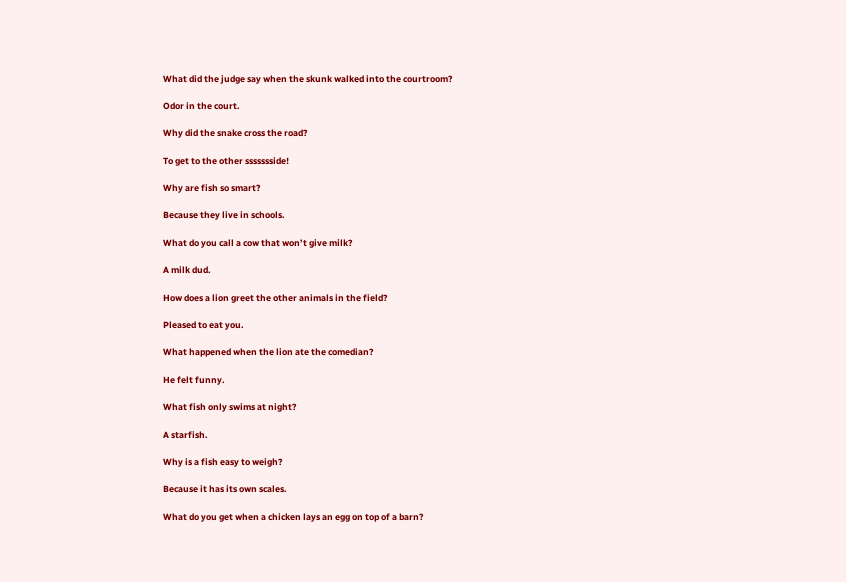What did the judge say when the skunk walked into the courtroom?

Odor in the court.

Why did the snake cross the road?

To get to the other ssssssside!

Why are fish so smart?

Because they live in schools.

What do you call a cow that won’t give milk?

A milk dud.

How does a lion greet the other animals in the field?

Pleased to eat you.

What happened when the lion ate the comedian?

He felt funny.

What fish only swims at night?

A starfish.

Why is a fish easy to weigh?

Because it has its own scales.

What do you get when a chicken lays an egg on top of a barn?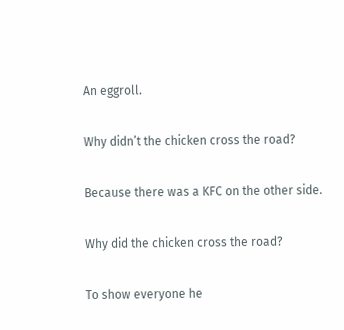An eggroll.

Why didn’t the chicken cross the road?

Because there was a KFC on the other side.

Why did the chicken cross the road?

To show everyone he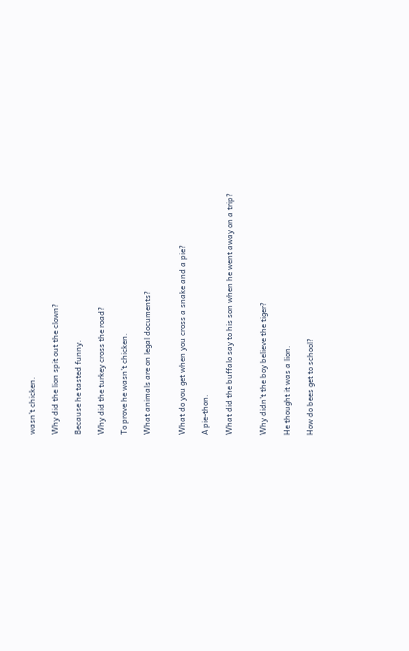wasn’t chicken.

Why did the lion spit out the clown?

Because he tasted funny.

Why did the turkey cross the road?

To prove he wasn’t chicken.

What animals are on legal documents?


What do you get when you cross a snake and a pie?

A pie-thon.

What did the buffalo say to his son when he went away on a trip?


Why didn’t the boy believe the tiger?

He thought it was a lion.

How do bees get to school?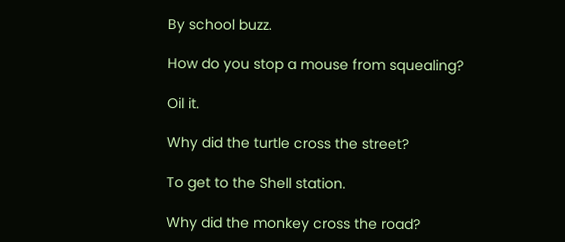By school buzz.

How do you stop a mouse from squealing?

Oil it.

Why did the turtle cross the street?

To get to the Shell station.

Why did the monkey cross the road?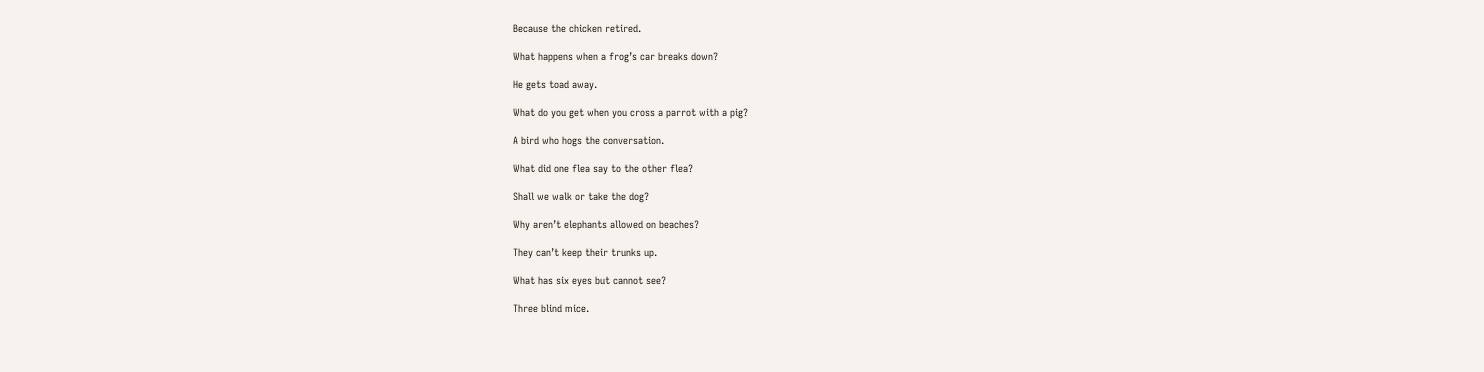Because the chicken retired.

What happens when a frog’s car breaks down?

He gets toad away.

What do you get when you cross a parrot with a pig?

A bird who hogs the conversation.

What did one flea say to the other flea?

Shall we walk or take the dog?

Why aren’t elephants allowed on beaches?

They can’t keep their trunks up.

What has six eyes but cannot see?

Three blind mice.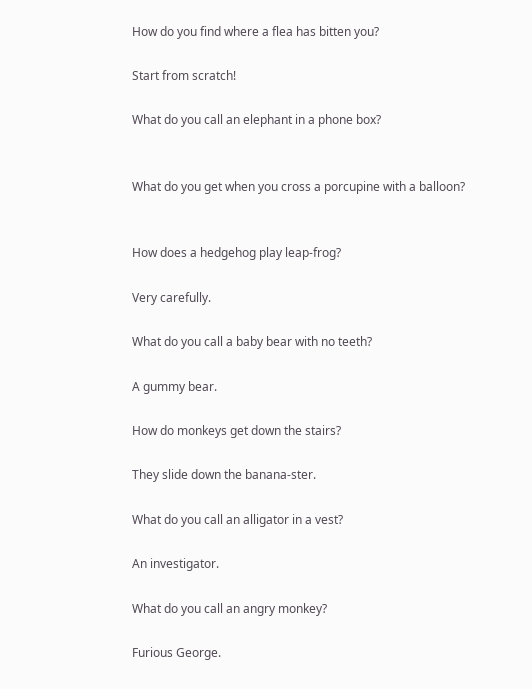How do you find where a flea has bitten you?

Start from scratch!

What do you call an elephant in a phone box?


What do you get when you cross a porcupine with a balloon?


How does a hedgehog play leap-frog?

Very carefully.

What do you call a baby bear with no teeth?

A gummy bear.

How do monkeys get down the stairs?

They slide down the banana-ster.

What do you call an alligator in a vest?

An investigator.

What do you call an angry monkey?

Furious George.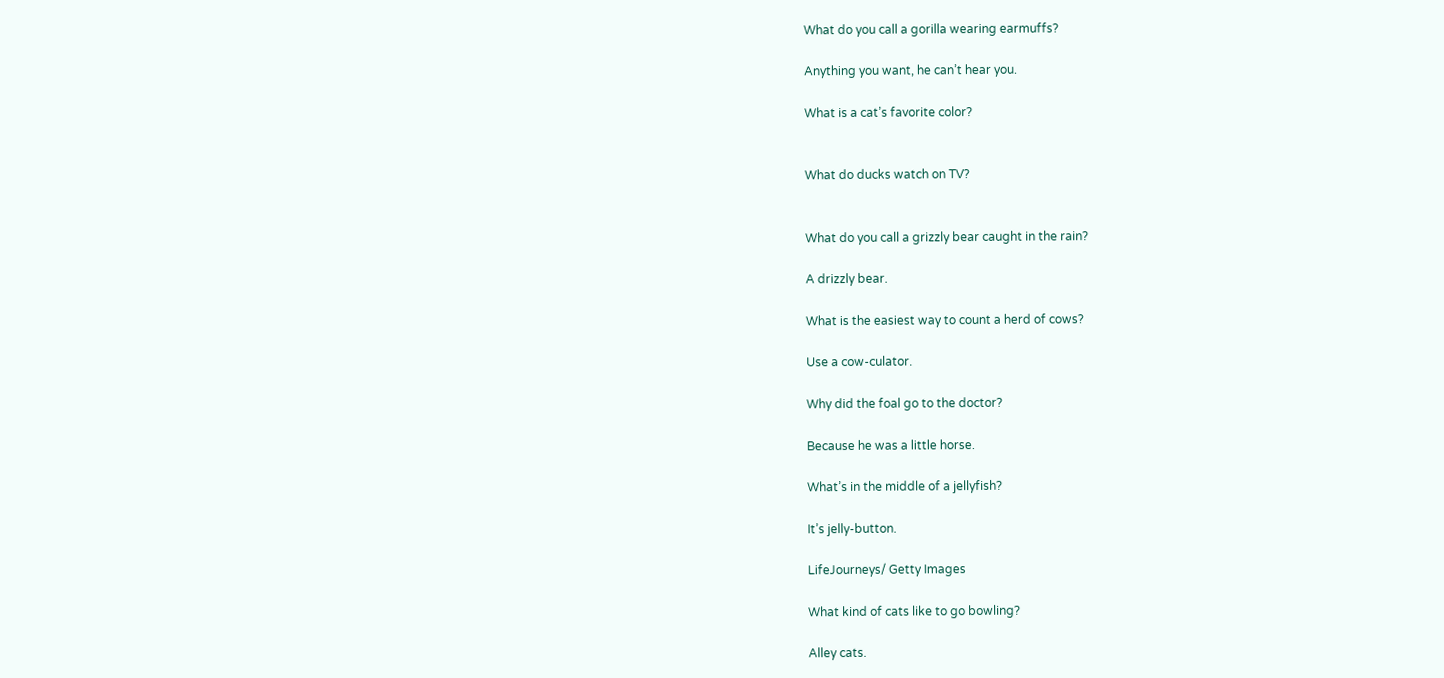What do you call a gorilla wearing earmuffs?

Anything you want, he can’t hear you.

What is a cat’s favorite color?


What do ducks watch on TV?


What do you call a grizzly bear caught in the rain?

A drizzly bear.

What is the easiest way to count a herd of cows?

Use a cow-culator.

Why did the foal go to the doctor?

Because he was a little horse.

What’s in the middle of a jellyfish?

It’s jelly-button.

LifeJourneys/ Getty Images

What kind of cats like to go bowling?

Alley cats.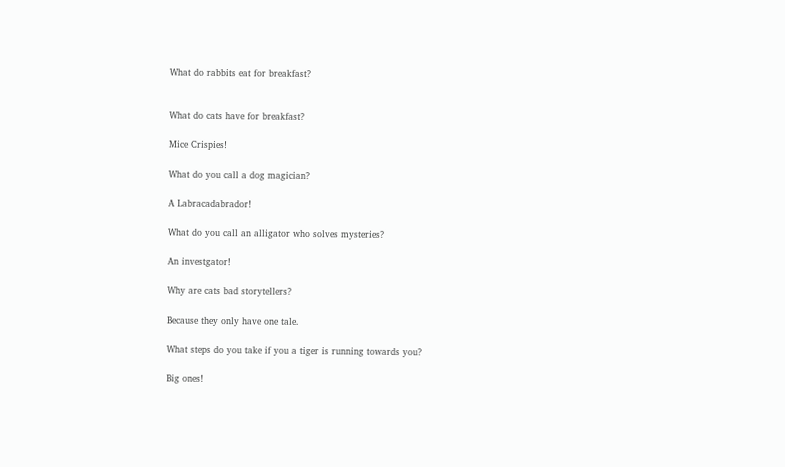What do rabbits eat for breakfast?


What do cats have for breakfast?

Mice Crispies!

What do you call a dog magician?

A Labracadabrador!

What do you call an alligator who solves mysteries?

An investgator!

Why are cats bad storytellers?

Because they only have one tale.

What steps do you take if you a tiger is running towards you?

Big ones!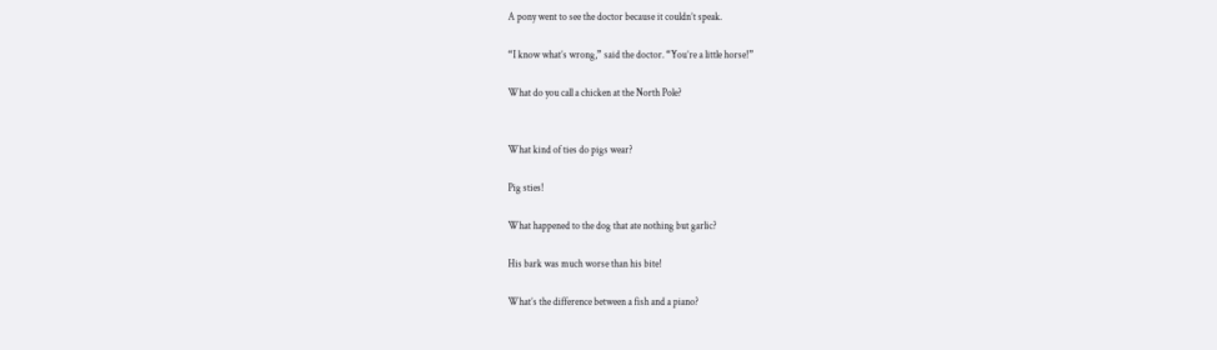A pony went to see the doctor because it couldn’t speak.

“I know what’s wrong,” said the doctor. “You’re a little horse!”

What do you call a chicken at the North Pole?


What kind of ties do pigs wear?

Pig sties!

What happened to the dog that ate nothing but garlic?

His bark was much worse than his bite!

What’s the difference between a fish and a piano?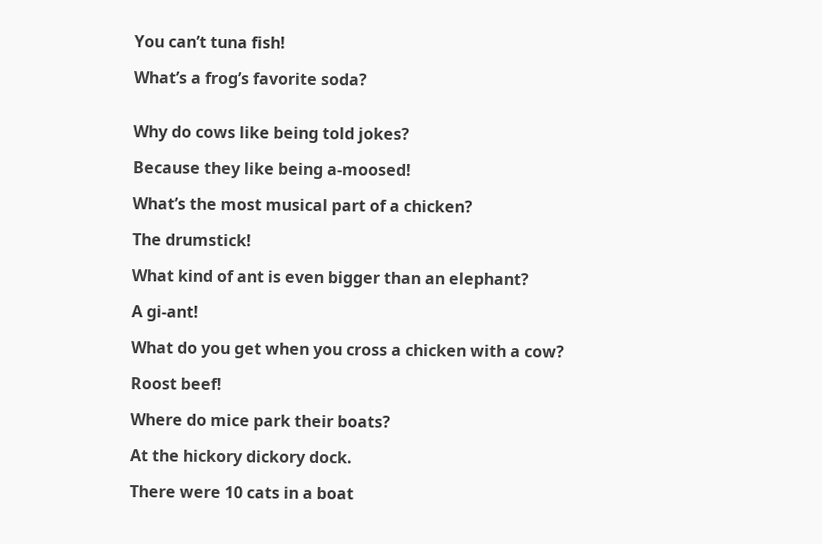You can’t tuna fish!

What’s a frog’s favorite soda?


Why do cows like being told jokes?

Because they like being a-moosed!

What’s the most musical part of a chicken?

The drumstick!

What kind of ant is even bigger than an elephant?

A gi-ant!

What do you get when you cross a chicken with a cow?

Roost beef!

Where do mice park their boats?

At the hickory dickory dock.

There were 10 cats in a boat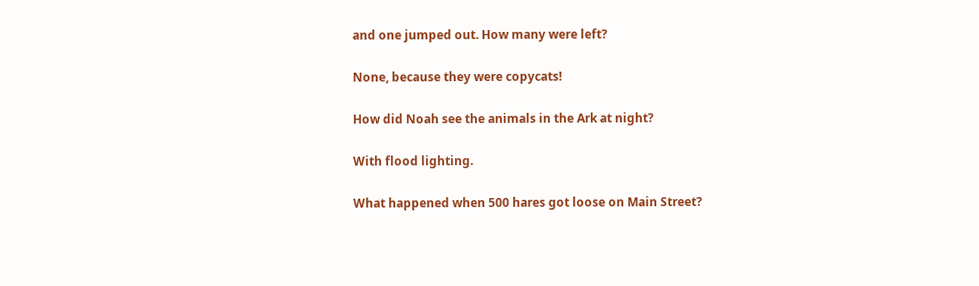and one jumped out. How many were left?

None, because they were copycats!

How did Noah see the animals in the Ark at night?

With flood lighting.

What happened when 500 hares got loose on Main Street?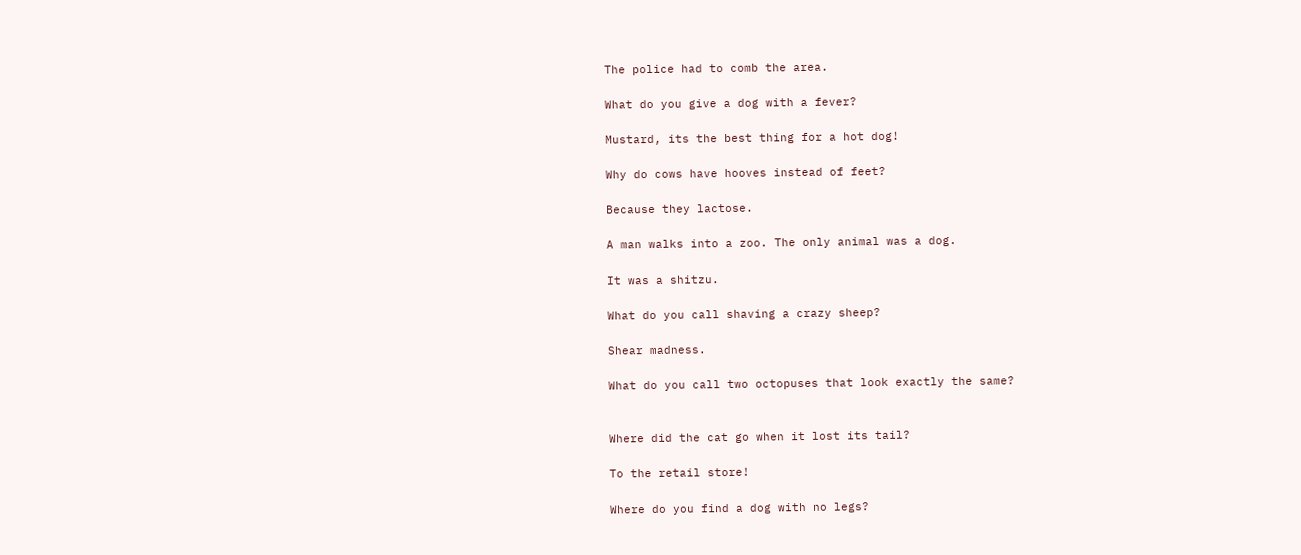The police had to comb the area.

What do you give a dog with a fever?

Mustard, its the best thing for a hot dog!

Why do cows have hooves instead of feet?

Because they lactose.

A man walks into a zoo. The only animal was a dog.

It was a shitzu.

What do you call shaving a crazy sheep?

Shear madness.

What do you call two octopuses that look exactly the same?


Where did the cat go when it lost its tail?

To the retail store!

Where do you find a dog with no legs?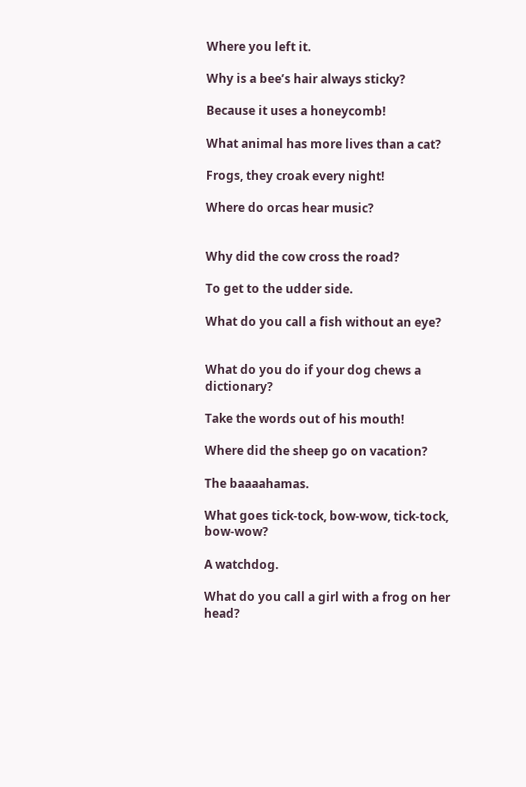Where you left it.

Why is a bee’s hair always sticky?

Because it uses a honeycomb!

What animal has more lives than a cat?

Frogs, they croak every night!

Where do orcas hear music?


Why did the cow cross the road?

To get to the udder side.

What do you call a fish without an eye?


What do you do if your dog chews a dictionary?

Take the words out of his mouth!

Where did the sheep go on vacation?

The baaaahamas.

What goes tick-tock, bow-wow, tick-tock, bow-wow?

A watchdog.

What do you call a girl with a frog on her head?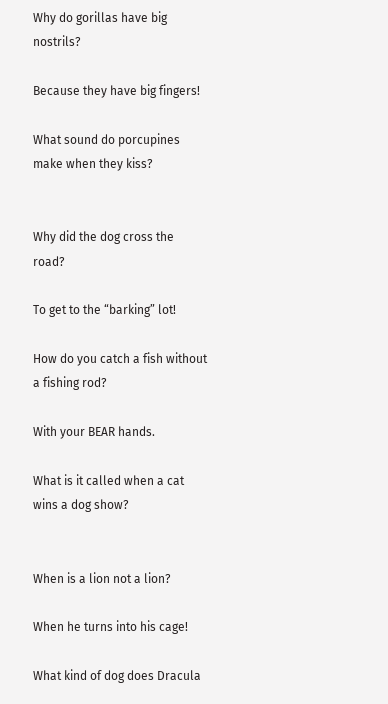Why do gorillas have big nostrils?

Because they have big fingers!

What sound do porcupines make when they kiss?


Why did the dog cross the road?

To get to the “barking” lot!

How do you catch a fish without a fishing rod?

With your BEAR hands.

What is it called when a cat wins a dog show?


When is a lion not a lion?

When he turns into his cage!

What kind of dog does Dracula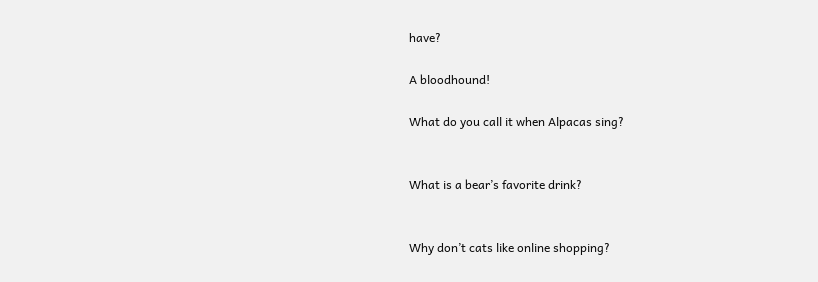have?

A bloodhound!

What do you call it when Alpacas sing?


What is a bear’s favorite drink?


Why don’t cats like online shopping?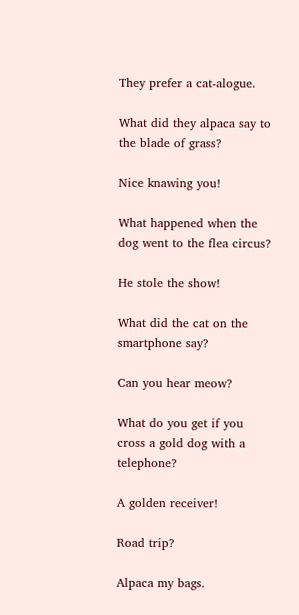They prefer a cat-alogue.

What did they alpaca say to the blade of grass?

Nice knawing you!

What happened when the dog went to the flea circus?

He stole the show!

What did the cat on the smartphone say?

Can you hear meow?

What do you get if you cross a gold dog with a telephone?

A golden receiver!

Road trip?

Alpaca my bags.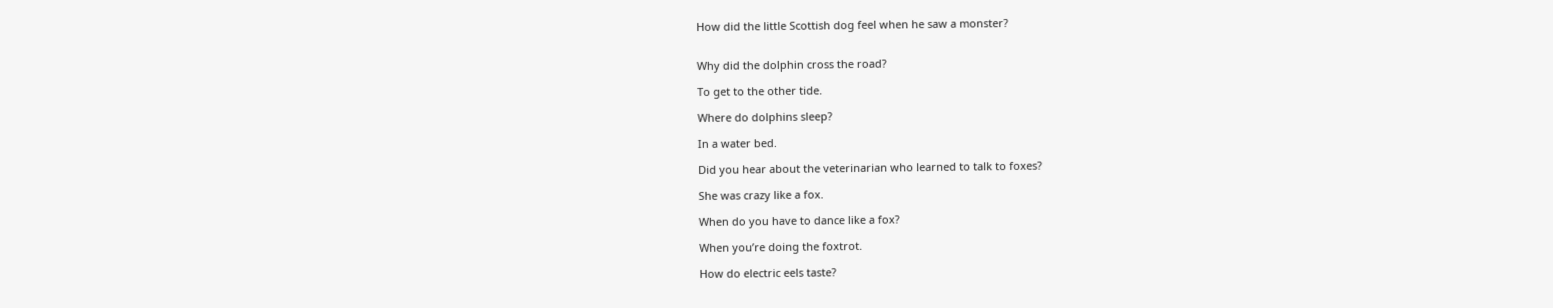How did the little Scottish dog feel when he saw a monster?


Why did the dolphin cross the road?

To get to the other tide.

Where do dolphins sleep?

In a water bed.

Did you hear about the veterinarian who learned to talk to foxes?

She was crazy like a fox.

When do you have to dance like a fox?

When you’re doing the foxtrot.

How do electric eels taste?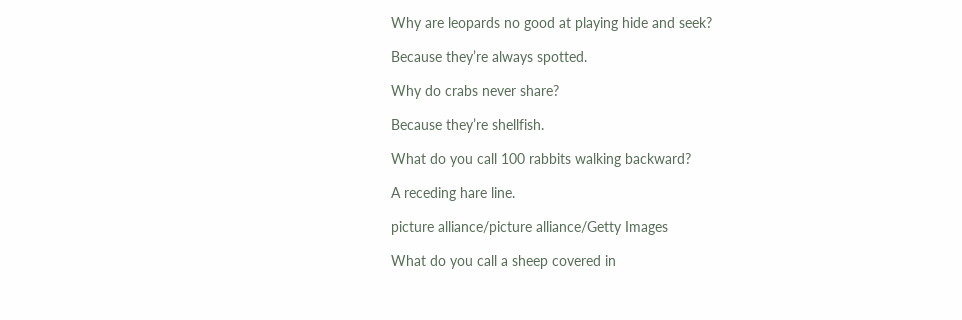Why are leopards no good at playing hide and seek?

Because they’re always spotted.

Why do crabs never share?

Because they’re shellfish.

What do you call 100 rabbits walking backward?

A receding hare line.

picture alliance/picture alliance/Getty Images

What do you call a sheep covered in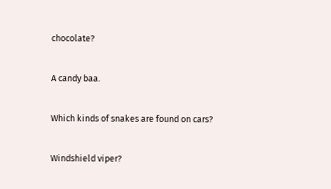chocolate?

A candy baa.

Which kinds of snakes are found on cars?

Windshield viper?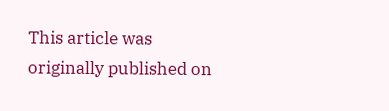This article was originally published on